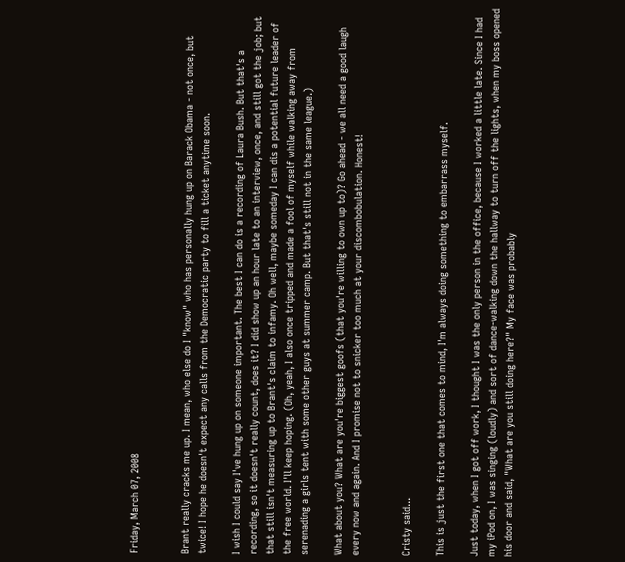Friday, March 07, 2008


Brant really cracks me up. I mean, who else do I "know" who has personally hung up on Barack Obama - not once, but twice! I hope he doesn't expect any calls from the Democratic party to fill a ticket anytime soon.

I wish I could say I've hung up on someone important. The best I can do is a recording of Laura Bush. But that's a recording, so it doesn't really count, does it? I did show up an hour late to an interview, once, and still got the job; but that still isn't measuring up to Brant's claim to infamy. Oh well, maybe someday I can dis a potential future leader of the free world. I'll keep hoping. (Oh, yeah, I also once tripped and made a fool of myself while walking away from serenading a girls tent with some other guys at summer camp. But that's still not in the same league.)

What about you? What are you're biggest goofs (that you're willing to own up to)? Go ahead - we all need a good laugh every now and again. And I promise not to snicker too much at your discombobulation. Honest!


Cristy said...

This is just the first one that comes to mind, I'm always doing something to embarrass myself.

Just today, when I got off work, I thought I was the only person in the office, because I worked a little late. Since I had my iPod on, I was singing (loudly) and sort of dance-walking down the hallway to turn off the lights, when my boss opened his door and said, "What are you still doing here?" My face was probably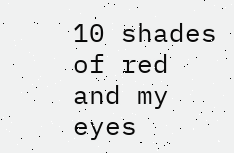10 shades of red and my eyes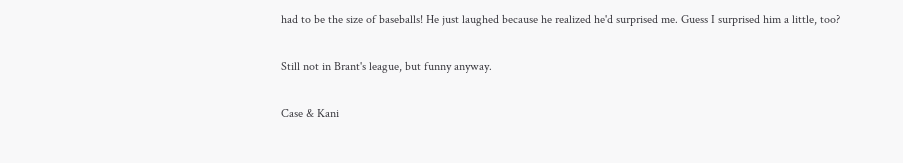had to be the size of baseballs! He just laughed because he realized he'd surprised me. Guess I surprised him a little, too?

Still not in Brant's league, but funny anyway.

Case & Kani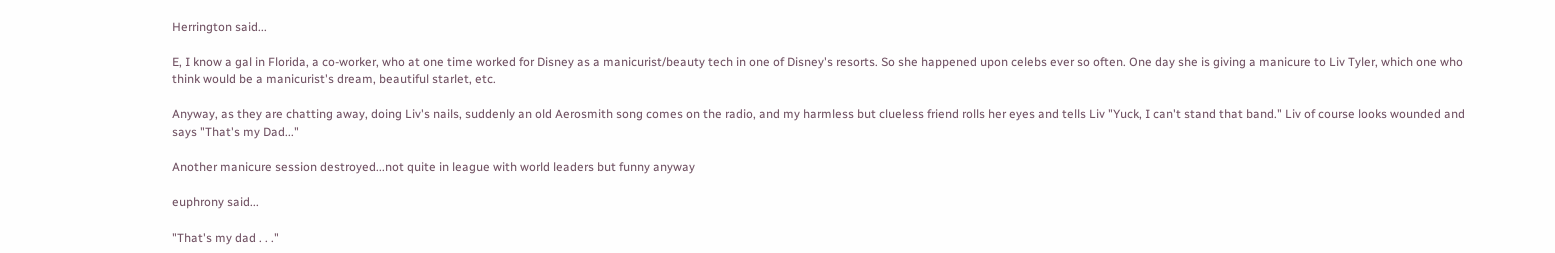Herrington said...

E, I know a gal in Florida, a co-worker, who at one time worked for Disney as a manicurist/beauty tech in one of Disney's resorts. So she happened upon celebs ever so often. One day she is giving a manicure to Liv Tyler, which one who think would be a manicurist's dream, beautiful starlet, etc.

Anyway, as they are chatting away, doing Liv's nails, suddenly an old Aerosmith song comes on the radio, and my harmless but clueless friend rolls her eyes and tells Liv "Yuck, I can't stand that band." Liv of course looks wounded and says "That's my Dad..."

Another manicure session destroyed...not quite in league with world leaders but funny anyway

euphrony said...

"That's my dad . . ."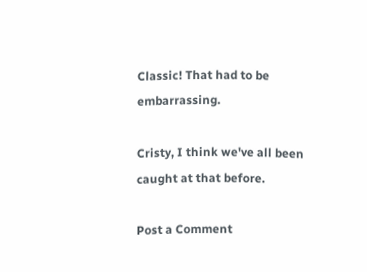Classic! That had to be embarrassing.

Cristy, I think we've all been caught at that before.

Post a Comment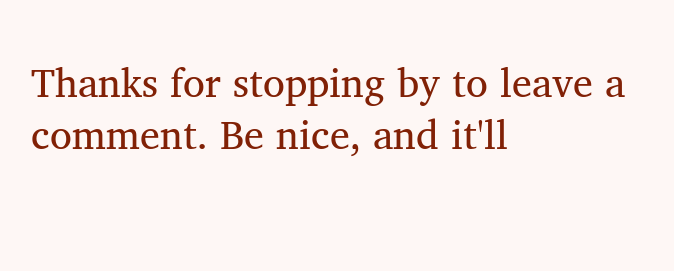Thanks for stopping by to leave a comment. Be nice, and it'll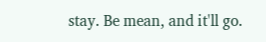stay. Be mean, and it'll go.